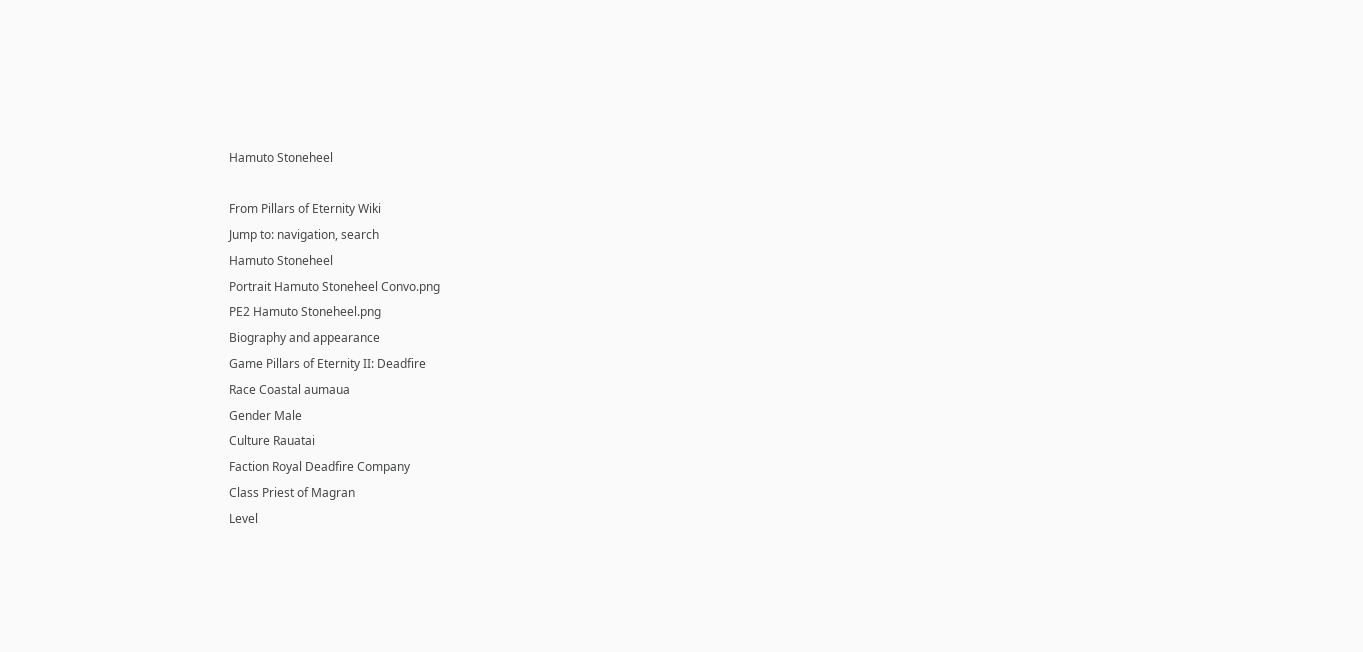Hamuto Stoneheel

From Pillars of Eternity Wiki
Jump to: navigation, search
Hamuto Stoneheel
Portrait Hamuto Stoneheel Convo.png
PE2 Hamuto Stoneheel.png
Biography and appearance
Game Pillars of Eternity II: Deadfire
Race Coastal aumaua
Gender Male
Culture Rauatai
Faction Royal Deadfire Company
Class Priest of Magran
Level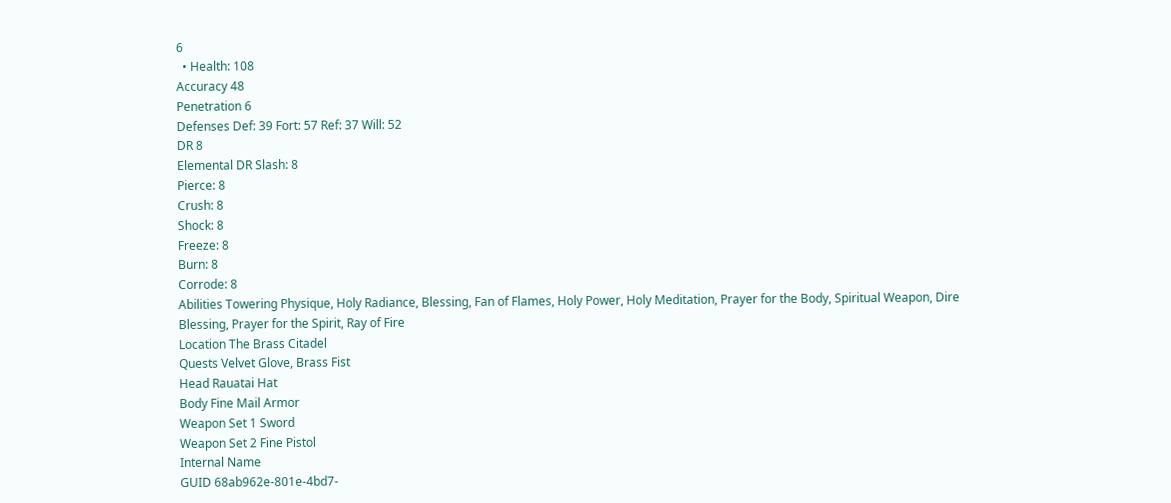6
  • Health: 108
Accuracy 48
Penetration 6
Defenses Def: 39 Fort: 57 Ref: 37 Will: 52
DR 8
Elemental DR Slash: 8
Pierce: 8
Crush: 8
Shock: 8
Freeze: 8
Burn: 8
Corrode: 8
Abilities Towering Physique, Holy Radiance, Blessing, Fan of Flames, Holy Power, Holy Meditation, Prayer for the Body, Spiritual Weapon, Dire Blessing, Prayer for the Spirit, Ray of Fire
Location The Brass Citadel
Quests Velvet Glove, Brass Fist
Head Rauatai Hat
Body Fine Mail Armor
Weapon Set 1 Sword
Weapon Set 2 Fine Pistol
Internal Name
GUID 68ab962e-801e-4bd7-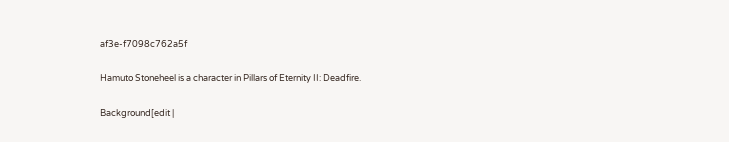af3e-f7098c762a5f

Hamuto Stoneheel is a character in Pillars of Eternity II: Deadfire.

Background[edit |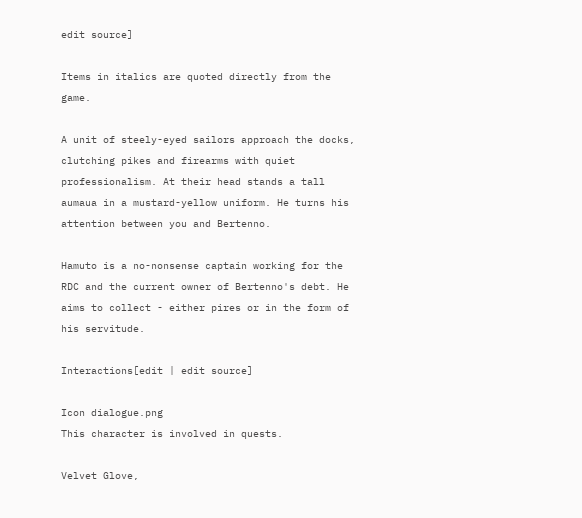edit source]

Items in italics are quoted directly from the game.

A unit of steely-eyed sailors approach the docks, clutching pikes and firearms with quiet professionalism. At their head stands a tall aumaua in a mustard-yellow uniform. He turns his attention between you and Bertenno.

Hamuto is a no-nonsense captain working for the RDC and the current owner of Bertenno's debt. He aims to collect - either pires or in the form of his servitude.

Interactions[edit | edit source]

Icon dialogue.png
This character is involved in quests.

Velvet Glove,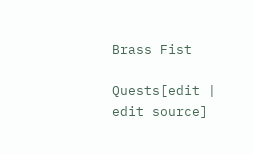Brass Fist

Quests[edit | edit source]